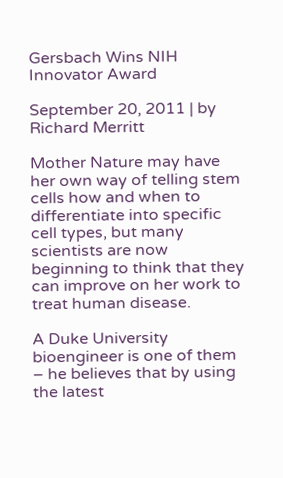Gersbach Wins NIH Innovator Award

September 20, 2011 | by Richard Merritt

Mother Nature may have her own way of telling stem cells how and when to differentiate into specific cell types, but many scientists are now beginning to think that they can improve on her work to treat human disease.

A Duke University bioengineer is one of them – he believes that by using the latest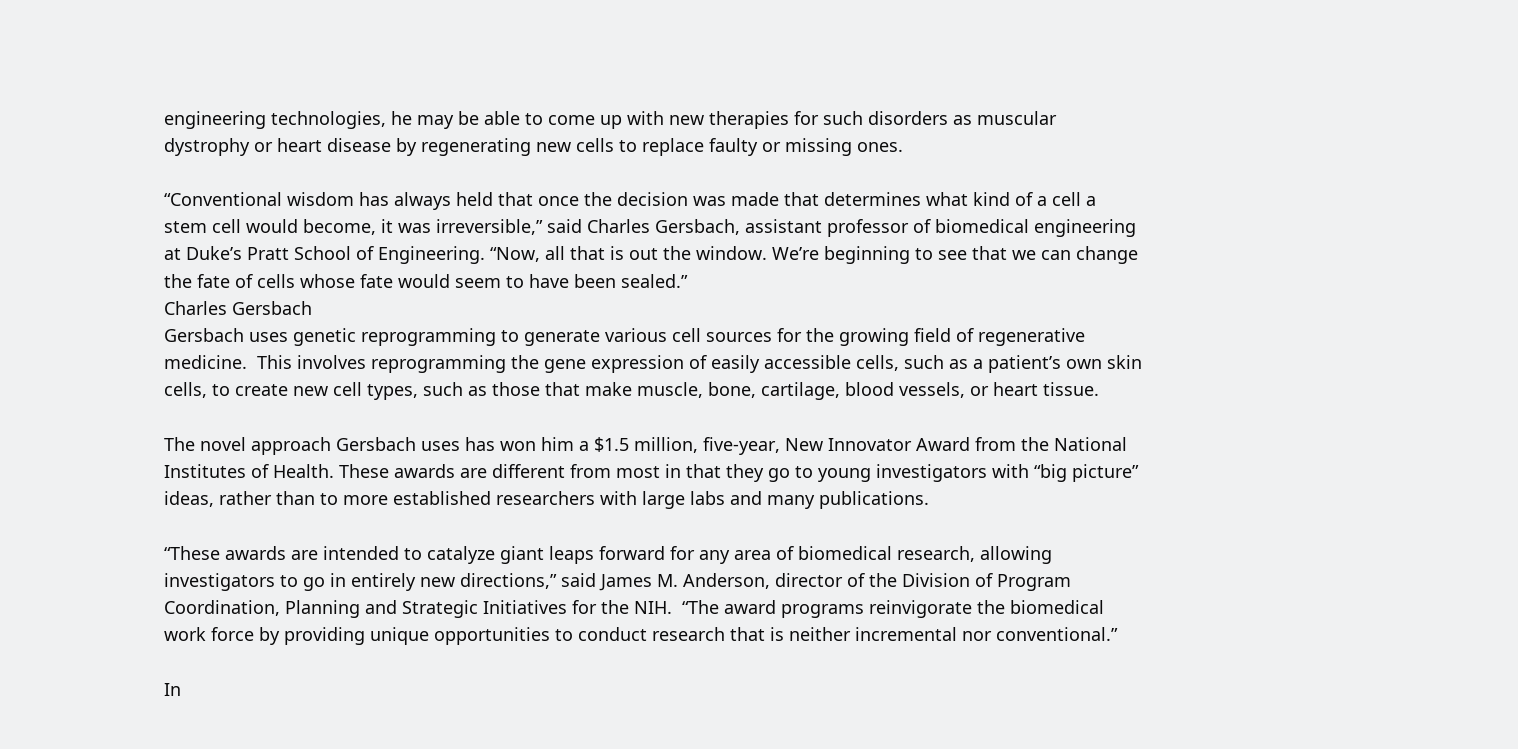engineering technologies, he may be able to come up with new therapies for such disorders as muscular dystrophy or heart disease by regenerating new cells to replace faulty or missing ones.

“Conventional wisdom has always held that once the decision was made that determines what kind of a cell a stem cell would become, it was irreversible,” said Charles Gersbach, assistant professor of biomedical engineering at Duke’s Pratt School of Engineering. “Now, all that is out the window. We’re beginning to see that we can change the fate of cells whose fate would seem to have been sealed.”
Charles Gersbach
Gersbach uses genetic reprogramming to generate various cell sources for the growing field of regenerative medicine.  This involves reprogramming the gene expression of easily accessible cells, such as a patient’s own skin cells, to create new cell types, such as those that make muscle, bone, cartilage, blood vessels, or heart tissue.

The novel approach Gersbach uses has won him a $1.5 million, five-year, New Innovator Award from the National Institutes of Health. These awards are different from most in that they go to young investigators with “big picture” ideas, rather than to more established researchers with large labs and many publications.

“These awards are intended to catalyze giant leaps forward for any area of biomedical research, allowing investigators to go in entirely new directions,” said James M. Anderson, director of the Division of Program Coordination, Planning and Strategic Initiatives for the NIH.  “The award programs reinvigorate the biomedical work force by providing unique opportunities to conduct research that is neither incremental nor conventional.”

In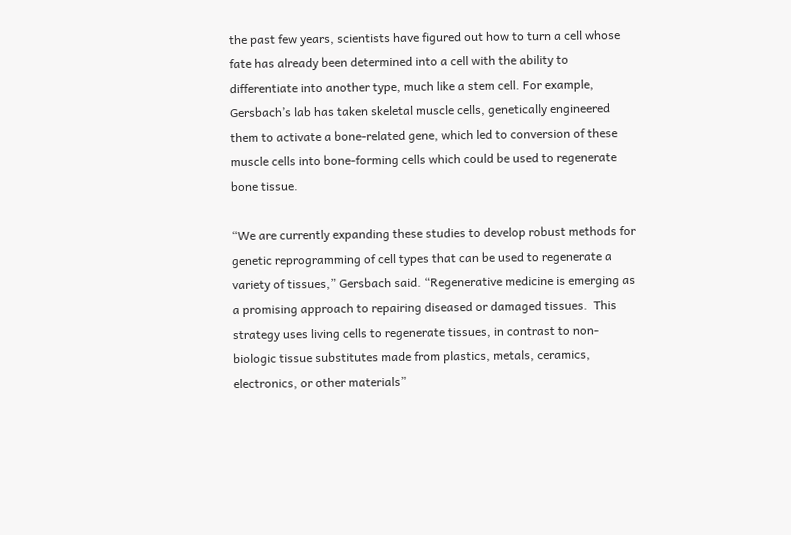the past few years, scientists have figured out how to turn a cell whose fate has already been determined into a cell with the ability to differentiate into another type, much like a stem cell. For example, Gersbach’s lab has taken skeletal muscle cells, genetically engineered them to activate a bone-related gene, which led to conversion of these muscle cells into bone-forming cells which could be used to regenerate bone tissue.

“We are currently expanding these studies to develop robust methods for genetic reprogramming of cell types that can be used to regenerate a variety of tissues,” Gersbach said. “Regenerative medicine is emerging as a promising approach to repairing diseased or damaged tissues.  This strategy uses living cells to regenerate tissues, in contrast to non-biologic tissue substitutes made from plastics, metals, ceramics, electronics, or other materials”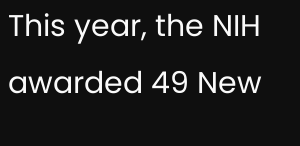This year, the NIH awarded 49 New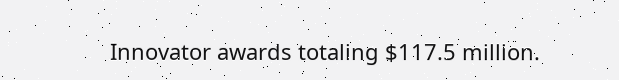Innovator awards totaling $117.5 million.